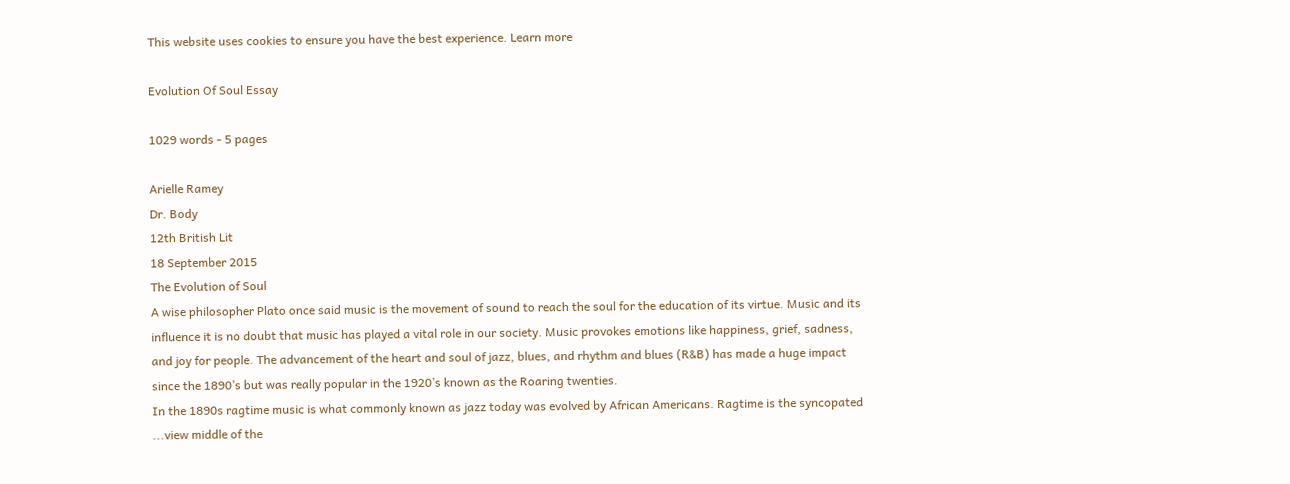This website uses cookies to ensure you have the best experience. Learn more

Evolution Of Soul Essay

1029 words - 5 pages

Arielle Ramey
Dr. Body
12th British Lit
18 September 2015
The Evolution of Soul
A wise philosopher Plato once said music is the movement of sound to reach the soul for the education of its virtue. Music and its influence it is no doubt that music has played a vital role in our society. Music provokes emotions like happiness, grief, sadness, and joy for people. The advancement of the heart and soul of jazz, blues, and rhythm and blues (R&B) has made a huge impact since the 1890’s but was really popular in the 1920’s known as the Roaring twenties.
In the 1890s ragtime music is what commonly known as jazz today was evolved by African Americans. Ragtime is the syncopated ...view middle of the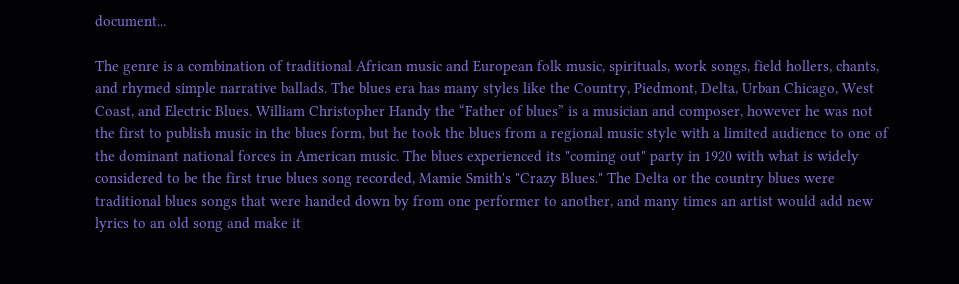document...

The genre is a combination of traditional African music and European folk music, spirituals, work songs, field hollers, chants, and rhymed simple narrative ballads. The blues era has many styles like the Country, Piedmont, Delta, Urban Chicago, West Coast, and Electric Blues. William Christopher Handy the “Father of blues” is a musician and composer, however he was not the first to publish music in the blues form, but he took the blues from a regional music style with a limited audience to one of the dominant national forces in American music. The blues experienced its "coming out" party in 1920 with what is widely considered to be the first true blues song recorded, Mamie Smith's "Crazy Blues." The Delta or the country blues were traditional blues songs that were handed down by from one performer to another, and many times an artist would add new lyrics to an old song and make it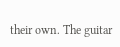their own. The guitar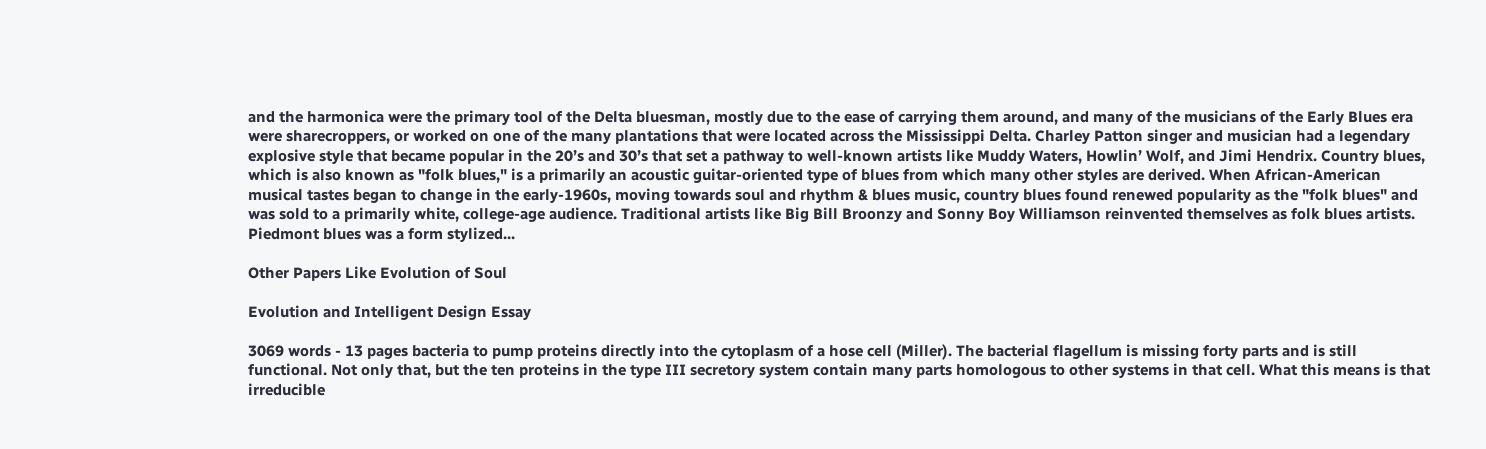and the harmonica were the primary tool of the Delta bluesman, mostly due to the ease of carrying them around, and many of the musicians of the Early Blues era were sharecroppers, or worked on one of the many plantations that were located across the Mississippi Delta. Charley Patton singer and musician had a legendary explosive style that became popular in the 20’s and 30’s that set a pathway to well-known artists like Muddy Waters, Howlin’ Wolf, and Jimi Hendrix. Country blues, which is also known as "folk blues," is a primarily an acoustic guitar-oriented type of blues from which many other styles are derived. When African-American musical tastes began to change in the early-1960s, moving towards soul and rhythm & blues music, country blues found renewed popularity as the "folk blues" and was sold to a primarily white, college-age audience. Traditional artists like Big Bill Broonzy and Sonny Boy Williamson reinvented themselves as folk blues artists. Piedmont blues was a form stylized...

Other Papers Like Evolution of Soul

Evolution and Intelligent Design Essay

3069 words - 13 pages bacteria to pump proteins directly into the cytoplasm of a hose cell (Miller). The bacterial flagellum is missing forty parts and is still functional. Not only that, but the ten proteins in the type III secretory system contain many parts homologous to other systems in that cell. What this means is that irreducible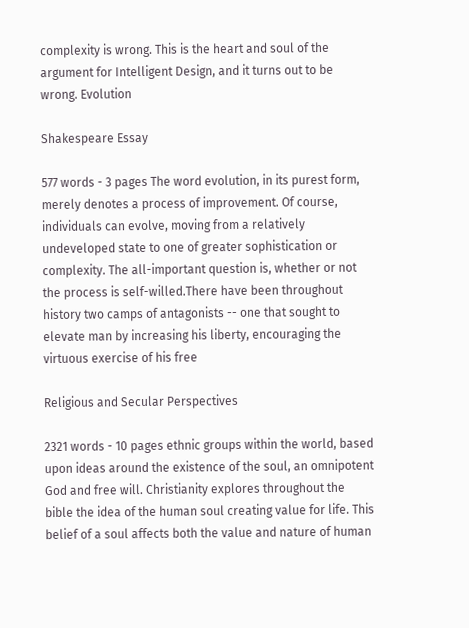complexity is wrong. This is the heart and soul of the argument for Intelligent Design, and it turns out to be wrong. Evolution

Shakespeare Essay

577 words - 3 pages The word evolution, in its purest form, merely denotes a process of improvement. Of course, individuals can evolve, moving from a relatively undeveloped state to one of greater sophistication or complexity. The all-important question is, whether or not the process is self-willed.There have been throughout history two camps of antagonists -- one that sought to elevate man by increasing his liberty, encouraging the virtuous exercise of his free

Religious and Secular Perspectives

2321 words - 10 pages ethnic groups within the world, based upon ideas around the existence of the soul, an omnipotent God and free will. Christianity explores throughout the bible the idea of the human soul creating value for life. This belief of a soul affects both the value and nature of human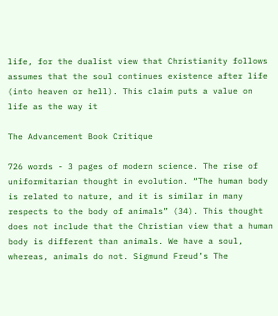life, for the dualist view that Christianity follows assumes that the soul continues existence after life (into heaven or hell). This claim puts a value on life as the way it

The Advancement Book Critique

726 words - 3 pages of modern science. The rise of uniformitarian thought in evolution. “The human body is related to nature, and it is similar in many respects to the body of animals” (34). This thought does not include that the Christian view that a human body is different than animals. We have a soul, whereas, animals do not. Sigmund Freud’s The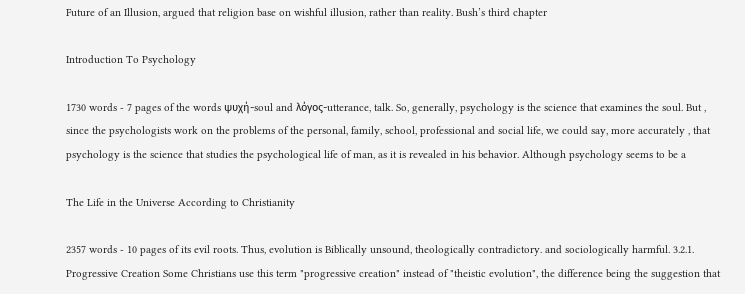Future of an Illusion, argued that religion base on wishful illusion, rather than reality. Bush’s third chapter

Introduction To Psychology

1730 words - 7 pages of the words ψυχή-soul and λόγος-utterance, talk. So, generally, psychology is the science that examines the soul. But , since the psychologists work on the problems of the personal, family, school, professional and social life, we could say, more accurately , that psychology is the science that studies the psychological life of man, as it is revealed in his behavior. Although psychology seems to be a

The Life in the Universe According to Christianity

2357 words - 10 pages of its evil roots. Thus, evolution is Biblically unsound, theologically contradictory. and sociologically harmful. 3.2.1. Progressive Creation Some Christians use this term "progressive creation" instead of "theistic evolution", the difference being the suggestion that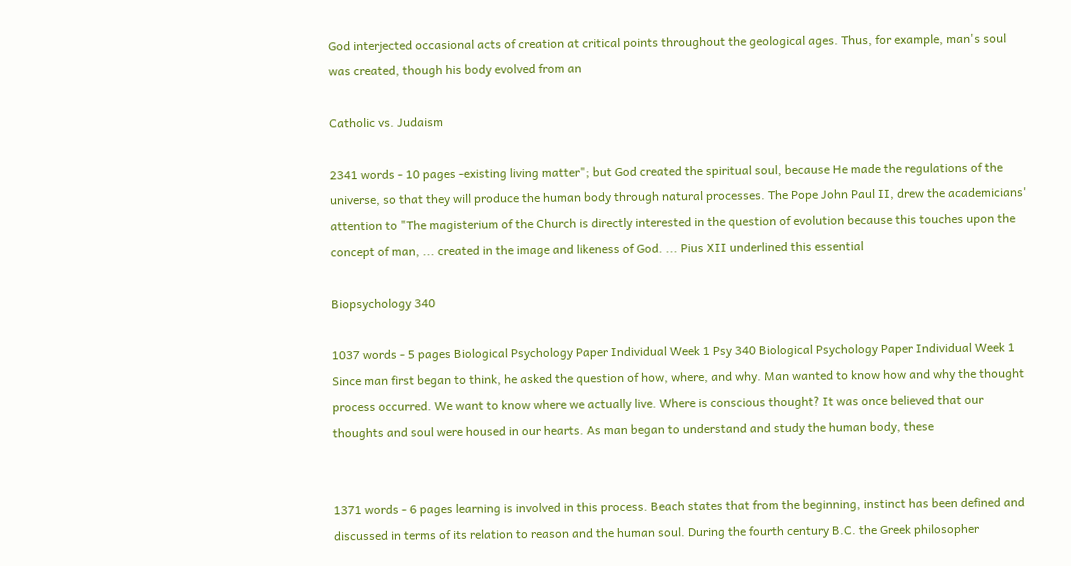God interjected occasional acts of creation at critical points throughout the geological ages. Thus, for example, man's soul was created, though his body evolved from an

Catholic vs. Judaism

2341 words - 10 pages -existing living matter"; but God created the spiritual soul, because He made the regulations of the universe, so that they will produce the human body through natural processes. The Pope John Paul II, drew the academicians' attention to "The magisterium of the Church is directly interested in the question of evolution because this touches upon the concept of man, ... created in the image and likeness of God. ... Pius XII underlined this essential

Biopsychology 340

1037 words - 5 pages Biological Psychology Paper Individual Week 1 Psy 340 Biological Psychology Paper Individual Week 1 Since man first began to think, he asked the question of how, where, and why. Man wanted to know how and why the thought process occurred. We want to know where we actually live. Where is conscious thought? It was once believed that our thoughts and soul were housed in our hearts. As man began to understand and study the human body, these


1371 words - 6 pages learning is involved in this process. Beach states that from the beginning, instinct has been defined and discussed in terms of its relation to reason and the human soul. During the fourth century B.C. the Greek philosopher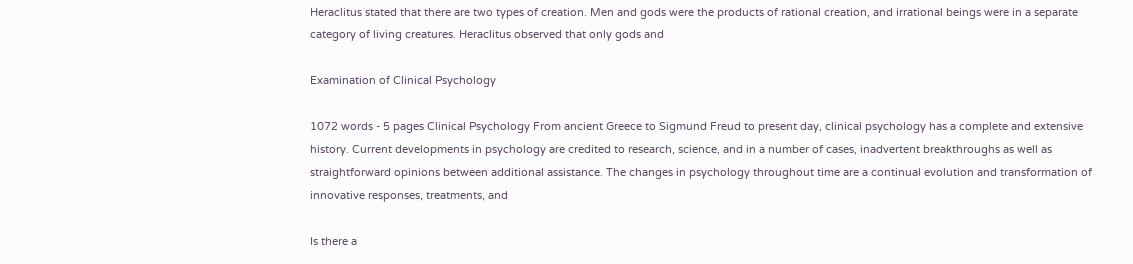Heraclitus stated that there are two types of creation. Men and gods were the products of rational creation, and irrational beings were in a separate category of living creatures. Heraclitus observed that only gods and

Examination of Clinical Psychology

1072 words - 5 pages Clinical Psychology From ancient Greece to Sigmund Freud to present day, clinical psychology has a complete and extensive history. Current developments in psychology are credited to research, science, and in a number of cases, inadvertent breakthroughs as well as straightforward opinions between additional assistance. The changes in psychology throughout time are a continual evolution and transformation of innovative responses, treatments, and

Is there a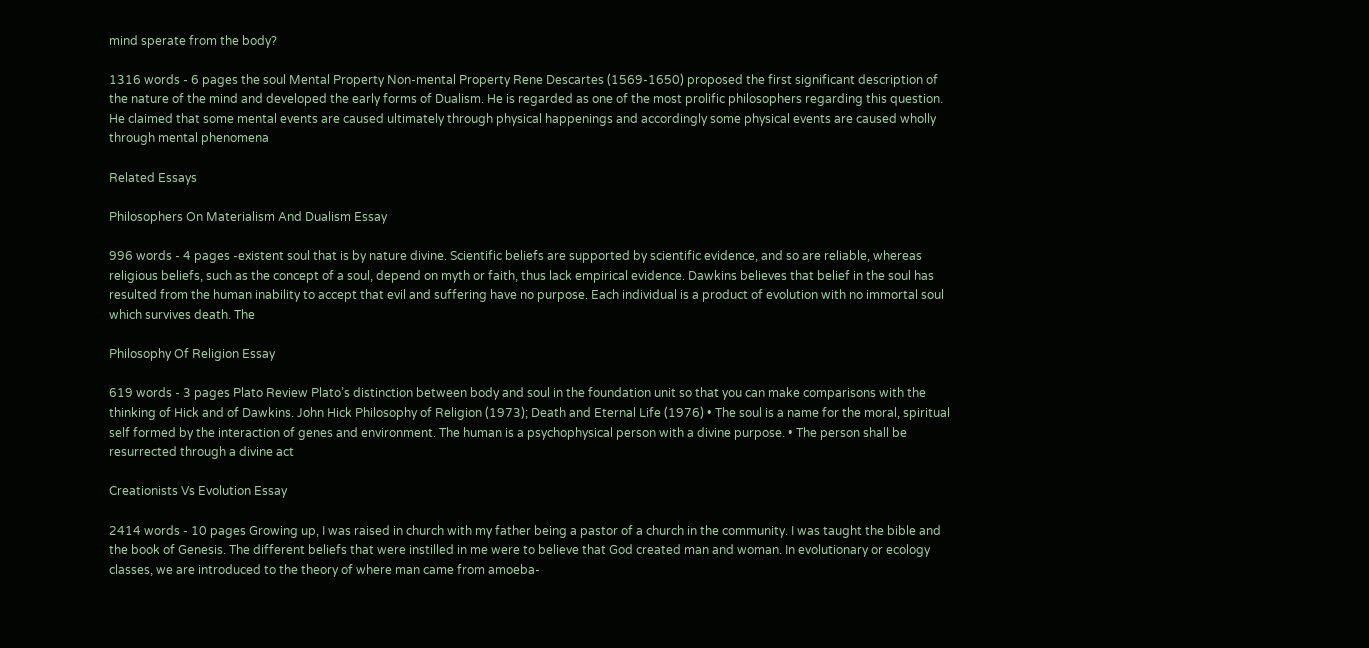mind sperate from the body?

1316 words - 6 pages the soul Mental Property Non-mental Property Rene Descartes (1569-1650) proposed the first significant description of the nature of the mind and developed the early forms of Dualism. He is regarded as one of the most prolific philosophers regarding this question. He claimed that some mental events are caused ultimately through physical happenings and accordingly some physical events are caused wholly through mental phenomena

Related Essays

Philosophers On Materialism And Dualism Essay

996 words - 4 pages -existent soul that is by nature divine. Scientific beliefs are supported by scientific evidence, and so are reliable, whereas religious beliefs, such as the concept of a soul, depend on myth or faith, thus lack empirical evidence. Dawkins believes that belief in the soul has resulted from the human inability to accept that evil and suffering have no purpose. Each individual is a product of evolution with no immortal soul which survives death. The

Philosophy Of Religion Essay

619 words - 3 pages Plato Review Plato’s distinction between body and soul in the foundation unit so that you can make comparisons with the thinking of Hick and of Dawkins. John Hick Philosophy of Religion (1973); Death and Eternal Life (1976) • The soul is a name for the moral, spiritual self formed by the interaction of genes and environment. The human is a psychophysical person with a divine purpose. • The person shall be resurrected through a divine act

Creationists Vs Evolution Essay

2414 words - 10 pages Growing up, I was raised in church with my father being a pastor of a church in the community. I was taught the bible and the book of Genesis. The different beliefs that were instilled in me were to believe that God created man and woman. In evolutionary or ecology classes, we are introduced to the theory of where man came from amoeba-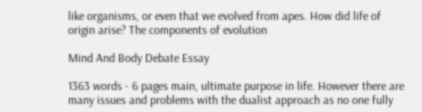like organisms, or even that we evolved from apes. How did life of origin arise? The components of evolution

Mind And Body Debate Essay

1363 words - 6 pages main, ultimate purpose in life. However there are many issues and problems with the dualist approach as no one fully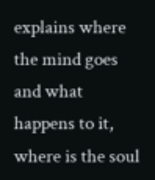explains where the mind goes and what happens to it, where is the soul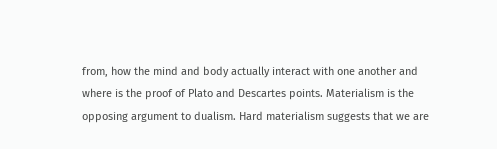from, how the mind and body actually interact with one another and where is the proof of Plato and Descartes points. Materialism is the opposing argument to dualism. Hard materialism suggests that we are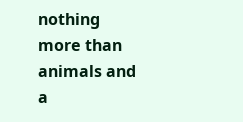nothing more than animals and a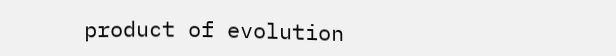product of evolution